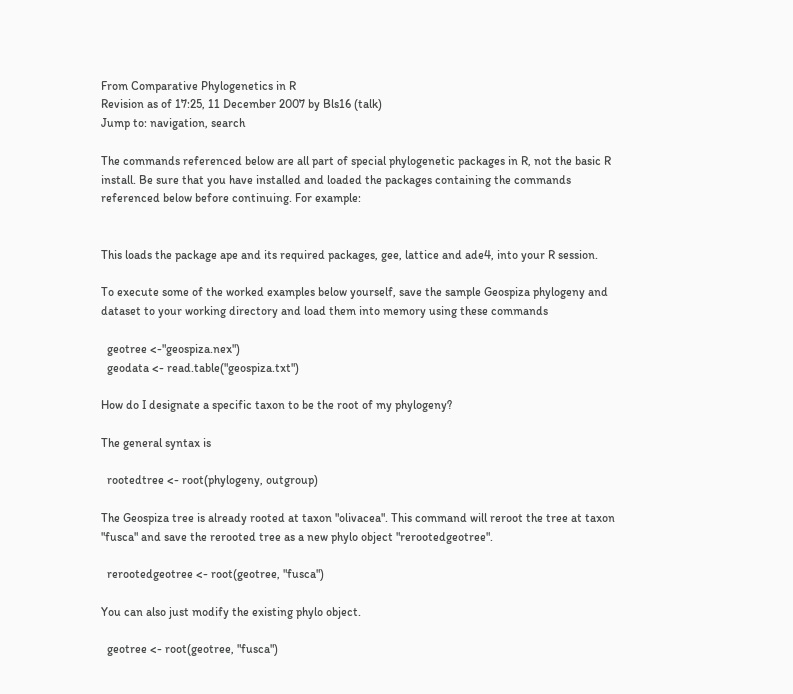From Comparative Phylogenetics in R
Revision as of 17:25, 11 December 2007 by Bls16 (talk)
Jump to: navigation, search

The commands referenced below are all part of special phylogenetic packages in R, not the basic R install. Be sure that you have installed and loaded the packages containing the commands referenced below before continuing. For example:


This loads the package ape and its required packages, gee, lattice and ade4, into your R session.

To execute some of the worked examples below yourself, save the sample Geospiza phylogeny and dataset to your working directory and load them into memory using these commands

  geotree <-"geospiza.nex")
  geodata <- read.table("geospiza.txt")

How do I designate a specific taxon to be the root of my phylogeny?

The general syntax is

  rootedtree <- root(phylogeny, outgroup)

The Geospiza tree is already rooted at taxon "olivacea". This command will reroot the tree at taxon "fusca" and save the rerooted tree as a new phylo object "rerootedgeotree".

  rerootedgeotree <- root(geotree, "fusca")

You can also just modify the existing phylo object.

  geotree <- root(geotree, "fusca")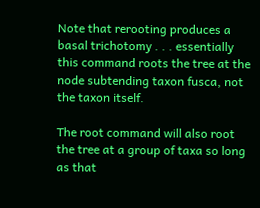Note that rerooting produces a basal trichotomy . . . essentially this command roots the tree at the node subtending taxon fusca, not the taxon itself.

The root command will also root the tree at a group of taxa so long as that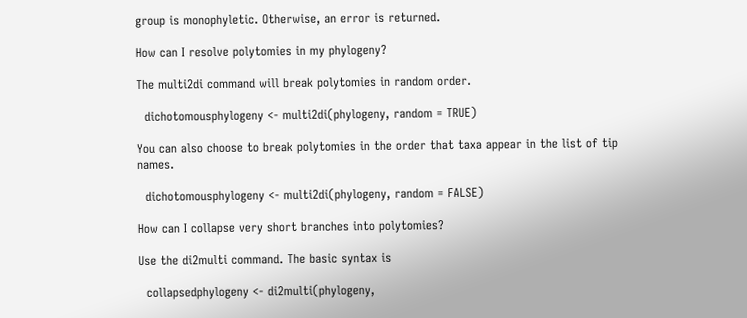group is monophyletic. Otherwise, an error is returned.

How can I resolve polytomies in my phylogeny?

The multi2di command will break polytomies in random order.

  dichotomousphylogeny <- multi2di(phylogeny, random = TRUE)

You can also choose to break polytomies in the order that taxa appear in the list of tip names.

  dichotomousphylogeny <- multi2di(phylogeny, random = FALSE)

How can I collapse very short branches into polytomies?

Use the di2multi command. The basic syntax is

  collapsedphylogeny <- di2multi(phylogeny,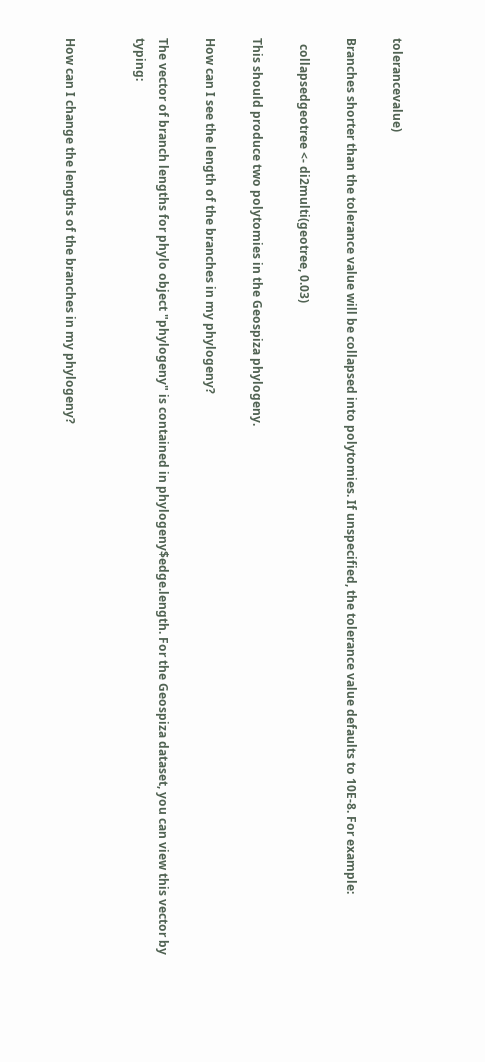tolerancevalue)

Branches shorter than the tolerance value will be collapsed into polytomies. If unspecified, the tolerance value defaults to 10E-8. For example:

  collapsedgeotree <- di2multi(geotree, 0.03)

This should produce two polytomies in the Geospiza phylogeny.

How can I see the length of the branches in my phylogeny?

The vector of branch lengths for phylo object "phylogeny" is contained in phylogeny$edge.length. For the Geospiza dataset, you can view this vector by typing:


How can I change the lengths of the branches in my phylogeny?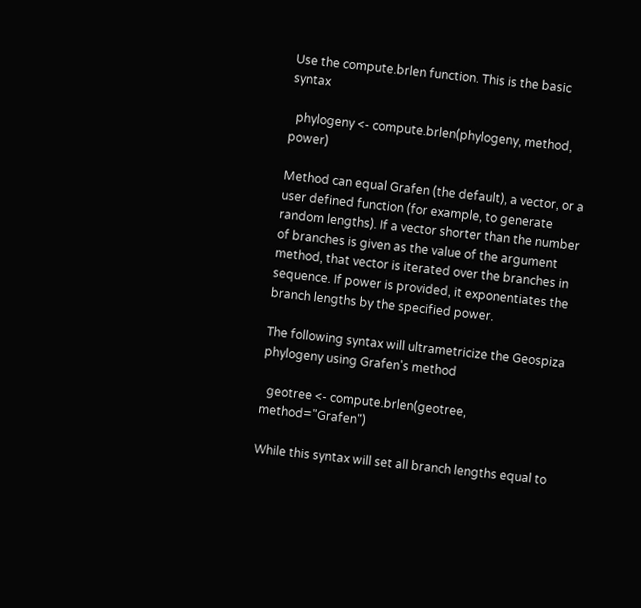Use the compute.brlen function. This is the basic syntax

  phylogeny <- compute.brlen(phylogeny, method, power)

Method can equal Grafen (the default), a vector, or a user defined function (for example, to generate random lengths). If a vector shorter than the number of branches is given as the value of the argument method, that vector is iterated over the branches in sequence. If power is provided, it exponentiates the branch lengths by the specified power.

The following syntax will ultrametricize the Geospiza phylogeny using Grafen's method

  geotree <- compute.brlen(geotree, method="Grafen")

While this syntax will set all branch lengths equal to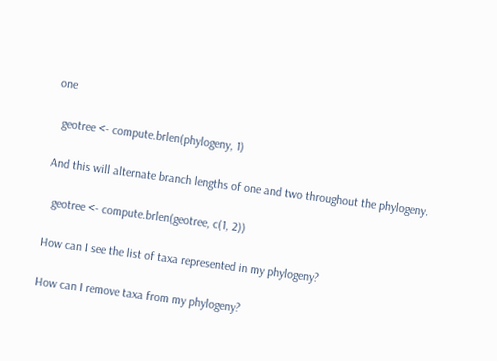one

  geotree <- compute.brlen(phylogeny, 1)

And this will alternate branch lengths of one and two throughout the phylogeny.

  geotree <- compute.brlen(geotree, c(1, 2))

How can I see the list of taxa represented in my phylogeny?

How can I remove taxa from my phylogeny?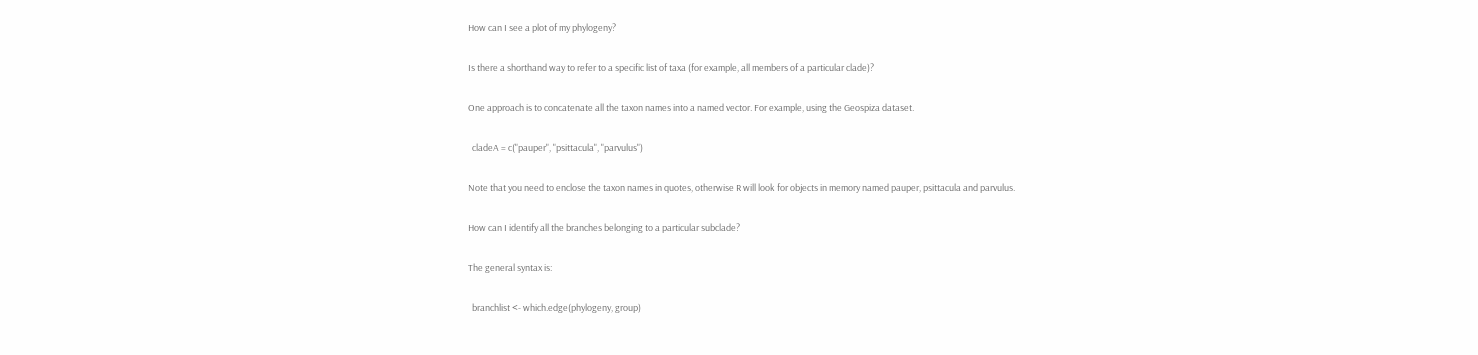How can I see a plot of my phylogeny?

Is there a shorthand way to refer to a specific list of taxa (for example, all members of a particular clade)?

One approach is to concatenate all the taxon names into a named vector. For example, using the Geospiza dataset.

  cladeA = c("pauper", "psittacula", "parvulus")

Note that you need to enclose the taxon names in quotes, otherwise R will look for objects in memory named pauper, psittacula and parvulus.

How can I identify all the branches belonging to a particular subclade?

The general syntax is:

  branchlist <- which.edge(phylogeny, group)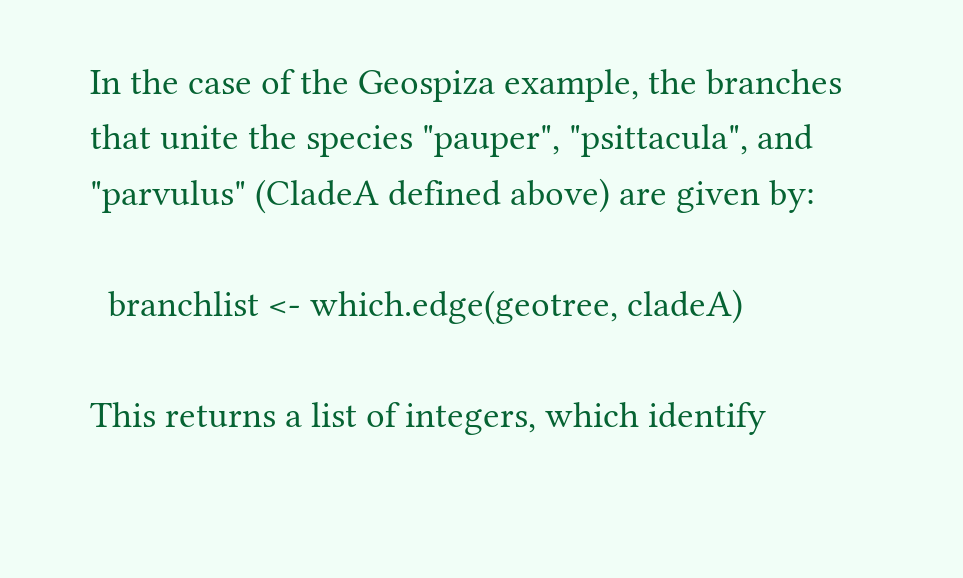In the case of the Geospiza example, the branches that unite the species "pauper", "psittacula", and "parvulus" (CladeA defined above) are given by:

  branchlist <- which.edge(geotree, cladeA)

This returns a list of integers, which identify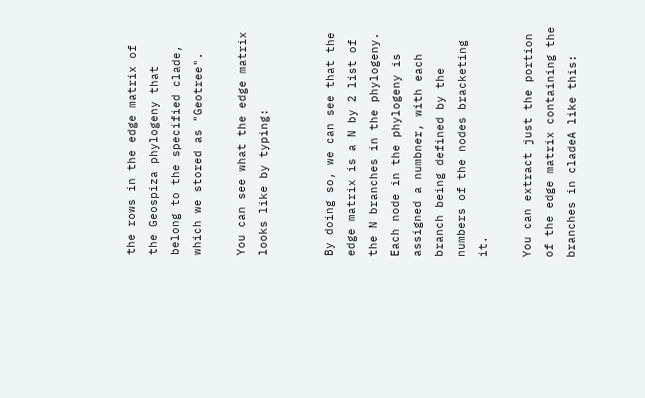the rows in the edge matrix of the Geospiza phylogeny that belong to the specified clade, which we stored as "Geotree".

You can see what the edge matrix looks like by typing:


By doing so, we can see that the edge matrix is a N by 2 list of the N branches in the phylogeny. Each node in the phylogeny is assigned a numbner, with each branch being defined by the numbers of the nodes bracketing it.

You can extract just the portion of the edge matrix containing the branches in cladeA like this: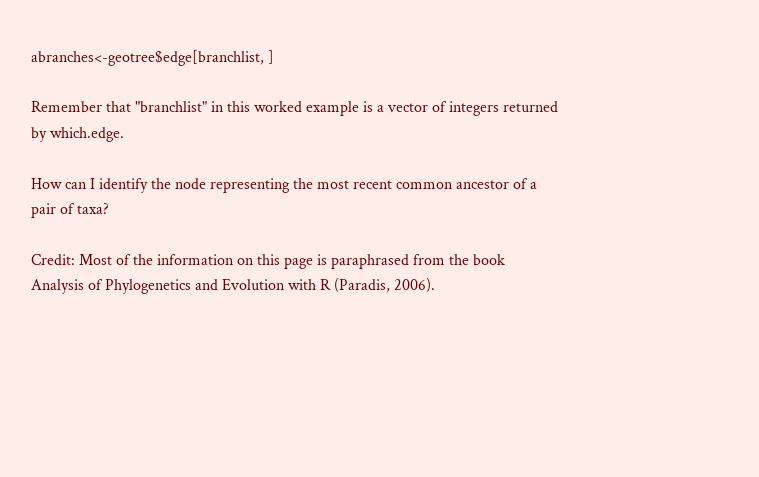abranches<-geotree$edge[branchlist, ]

Remember that "branchlist" in this worked example is a vector of integers returned by which.edge.

How can I identify the node representing the most recent common ancestor of a pair of taxa?

Credit: Most of the information on this page is paraphrased from the book Analysis of Phylogenetics and Evolution with R (Paradis, 2006).